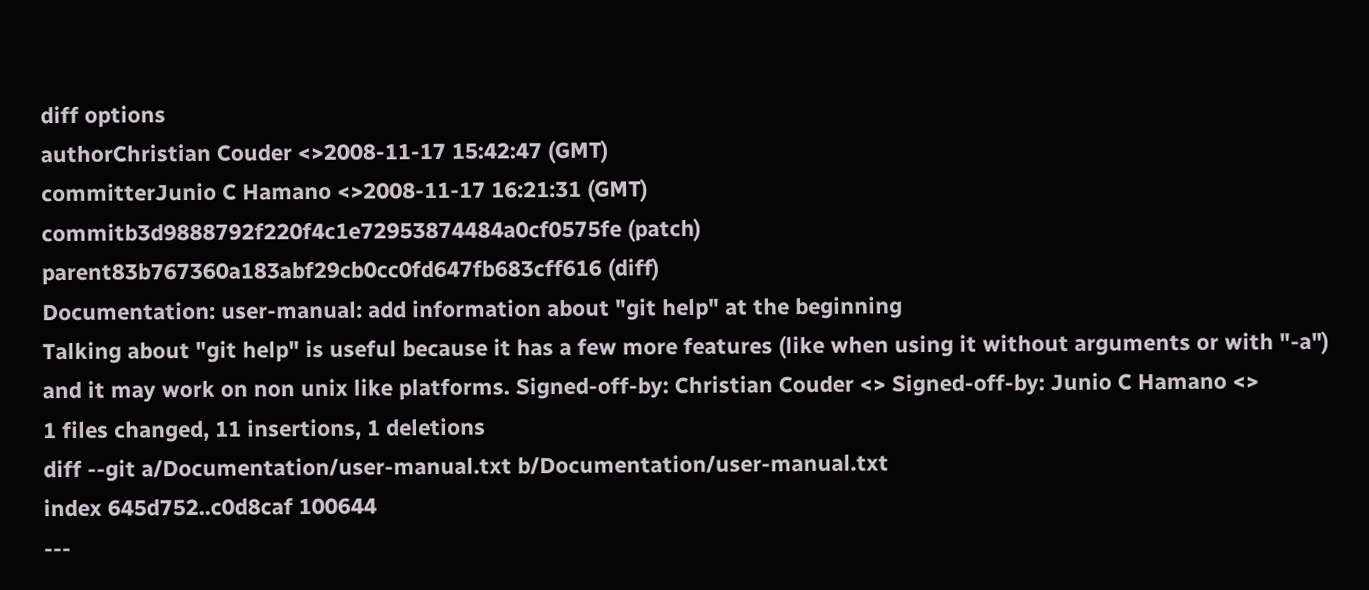diff options
authorChristian Couder <>2008-11-17 15:42:47 (GMT)
committerJunio C Hamano <>2008-11-17 16:21:31 (GMT)
commitb3d9888792f220f4c1e72953874484a0cf0575fe (patch)
parent83b767360a183abf29cb0cc0fd647fb683cff616 (diff)
Documentation: user-manual: add information about "git help" at the beginning
Talking about "git help" is useful because it has a few more features (like when using it without arguments or with "-a") and it may work on non unix like platforms. Signed-off-by: Christian Couder <> Signed-off-by: Junio C Hamano <>
1 files changed, 11 insertions, 1 deletions
diff --git a/Documentation/user-manual.txt b/Documentation/user-manual.txt
index 645d752..c0d8caf 100644
---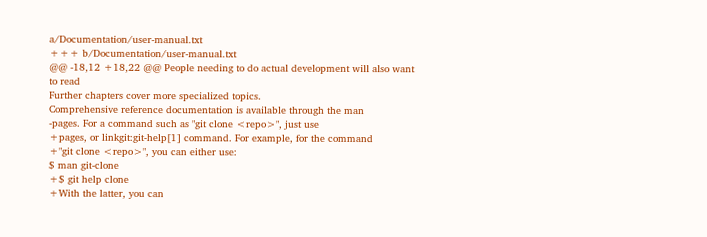a/Documentation/user-manual.txt
+++ b/Documentation/user-manual.txt
@@ -18,12 +18,22 @@ People needing to do actual development will also want to read
Further chapters cover more specialized topics.
Comprehensive reference documentation is available through the man
-pages. For a command such as "git clone <repo>", just use
+pages, or linkgit:git-help[1] command. For example, for the command
+"git clone <repo>", you can either use:
$ man git-clone
+$ git help clone
+With the latter, you can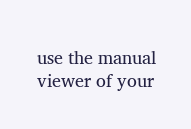use the manual viewer of your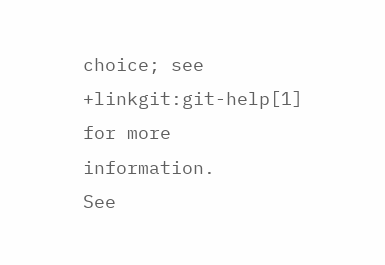choice; see
+linkgit:git-help[1] for more information.
See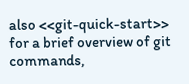also <<git-quick-start>> for a brief overview of git commands,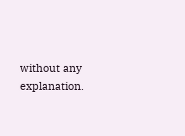without any explanation.